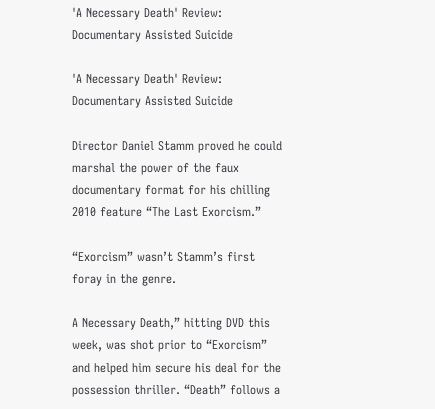'A Necessary Death' Review: Documentary Assisted Suicide

'A Necessary Death' Review: Documentary Assisted Suicide

Director Daniel Stamm proved he could marshal the power of the faux documentary format for his chilling 2010 feature “The Last Exorcism.”

“Exorcism” wasn’t Stamm’s first foray in the genre.

A Necessary Death,” hitting DVD this week, was shot prior to “Exorcism” and helped him secure his deal for the possession thriller. “Death” follows a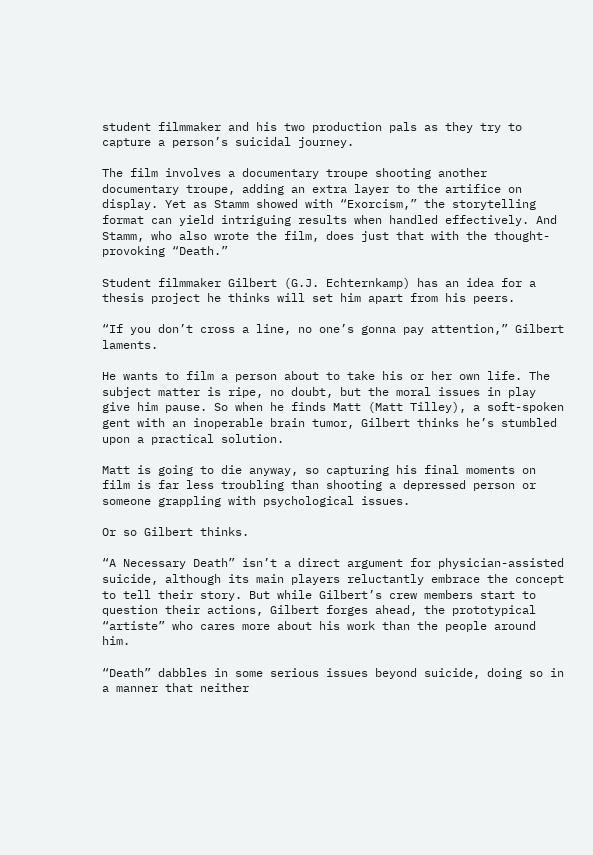student filmmaker and his two production pals as they try to capture a person’s suicidal journey.

The film involves a documentary troupe shooting another documentary troupe, adding an extra layer to the artifice on display. Yet as Stamm showed with “Exorcism,” the storytelling format can yield intriguing results when handled effectively. And Stamm, who also wrote the film, does just that with the thought-provoking “Death.”

Student filmmaker Gilbert (G.J. Echternkamp) has an idea for a thesis project he thinks will set him apart from his peers.

“If you don’t cross a line, no one’s gonna pay attention,” Gilbert laments.

He wants to film a person about to take his or her own life. The subject matter is ripe, no doubt, but the moral issues in play give him pause. So when he finds Matt (Matt Tilley), a soft-spoken gent with an inoperable brain tumor, Gilbert thinks he’s stumbled upon a practical solution.

Matt is going to die anyway, so capturing his final moments on film is far less troubling than shooting a depressed person or someone grappling with psychological issues.

Or so Gilbert thinks.

“A Necessary Death” isn’t a direct argument for physician-assisted suicide, although its main players reluctantly embrace the concept to tell their story. But while Gilbert’s crew members start to question their actions, Gilbert forges ahead, the prototypical “artiste” who cares more about his work than the people around him.

“Death” dabbles in some serious issues beyond suicide, doing so in a manner that neither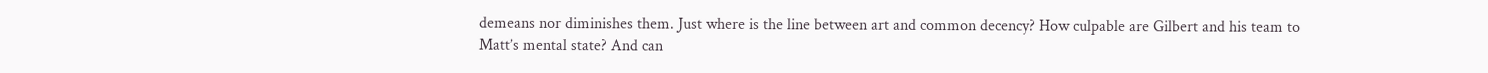demeans nor diminishes them. Just where is the line between art and common decency? How culpable are Gilbert and his team to Matt’s mental state? And can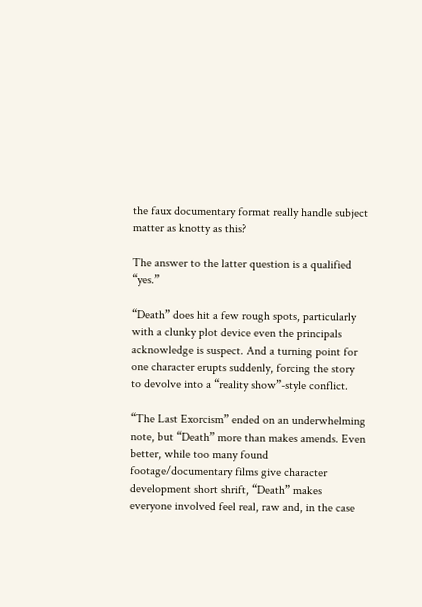the faux documentary format really handle subject matter as knotty as this?

The answer to the latter question is a qualified “yes.”

“Death” does hit a few rough spots, particularly with a clunky plot device even the principals acknowledge is suspect. And a turning point for one character erupts suddenly, forcing the story to devolve into a “reality show”-style conflict.

“The Last Exorcism” ended on an underwhelming note, but “Death” more than makes amends. Even better, while too many found footage/documentary films give character development short shrift, “Death” makes everyone involved feel real, raw and, in the case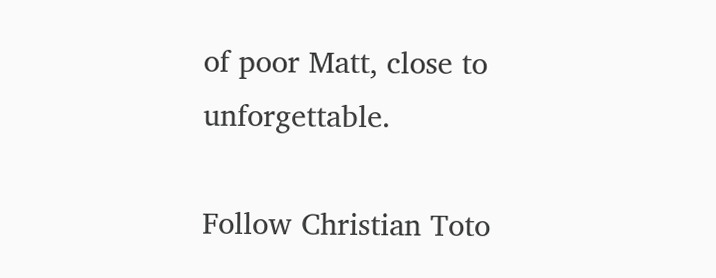of poor Matt, close to unforgettable.

Follow Christian Toto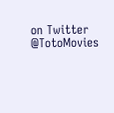on Twitter @TotoMovies